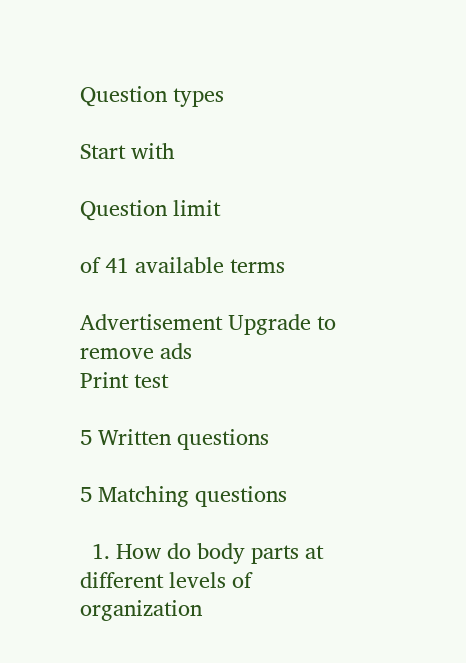Question types

Start with

Question limit

of 41 available terms

Advertisement Upgrade to remove ads
Print test

5 Written questions

5 Matching questions

  1. How do body parts at different levels of organization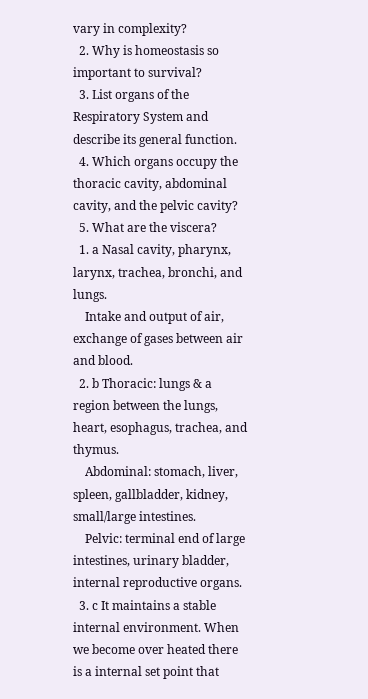vary in complexity?
  2. Why is homeostasis so important to survival?
  3. List organs of the Respiratory System and describe its general function.
  4. Which organs occupy the thoracic cavity, abdominal cavity, and the pelvic cavity?
  5. What are the viscera?
  1. a Nasal cavity, pharynx, larynx, trachea, bronchi, and lungs.
    Intake and output of air, exchange of gases between air and blood.
  2. b Thoracic: lungs & a region between the lungs, heart, esophagus, trachea, and thymus.
    Abdominal: stomach, liver, spleen, gallbladder, kidney, small/large intestines.
    Pelvic: terminal end of large intestines, urinary bladder, internal reproductive organs.
  3. c It maintains a stable internal environment. When we become over heated there is a internal set point that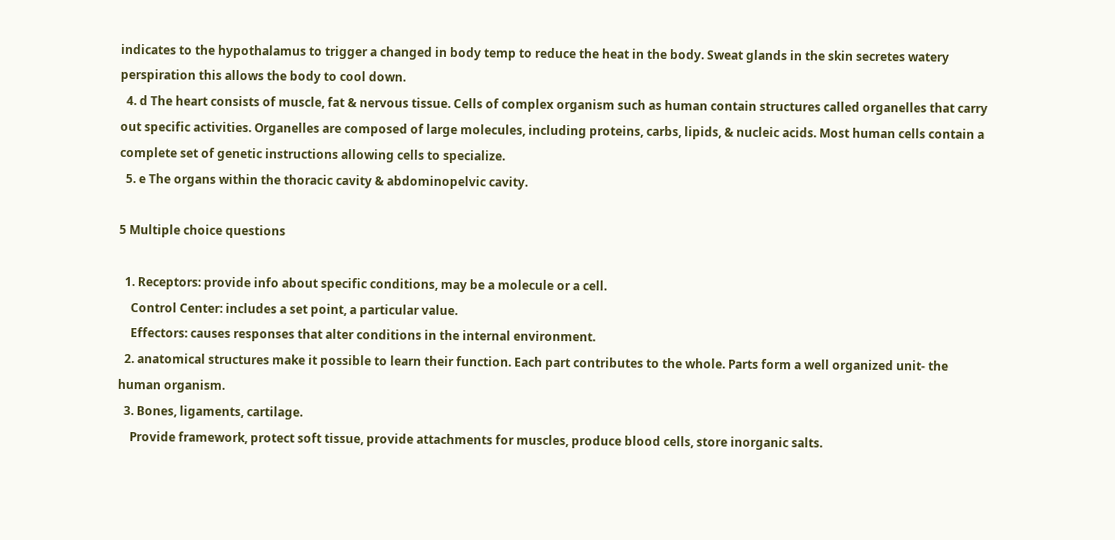indicates to the hypothalamus to trigger a changed in body temp to reduce the heat in the body. Sweat glands in the skin secretes watery perspiration this allows the body to cool down.
  4. d The heart consists of muscle, fat & nervous tissue. Cells of complex organism such as human contain structures called organelles that carry out specific activities. Organelles are composed of large molecules, including proteins, carbs, lipids, & nucleic acids. Most human cells contain a complete set of genetic instructions allowing cells to specialize.
  5. e The organs within the thoracic cavity & abdominopelvic cavity.

5 Multiple choice questions

  1. Receptors: provide info about specific conditions, may be a molecule or a cell.
    Control Center: includes a set point, a particular value.
    Effectors: causes responses that alter conditions in the internal environment.
  2. anatomical structures make it possible to learn their function. Each part contributes to the whole. Parts form a well organized unit- the human organism.
  3. Bones, ligaments, cartilage.
    Provide framework, protect soft tissue, provide attachments for muscles, produce blood cells, store inorganic salts.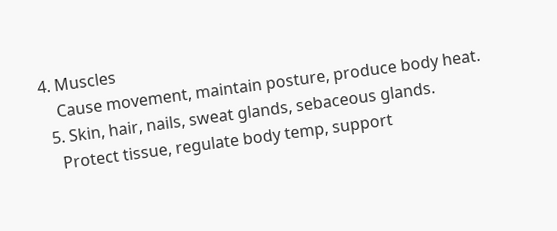4. Muscles
    Cause movement, maintain posture, produce body heat.
  5. Skin, hair, nails, sweat glands, sebaceous glands.
    Protect tissue, regulate body temp, support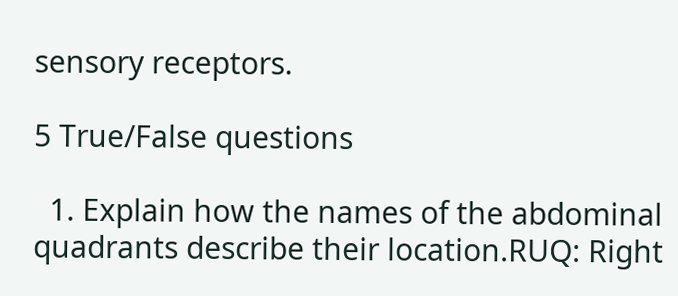sensory receptors.

5 True/False questions

  1. Explain how the names of the abdominal quadrants describe their location.RUQ: Right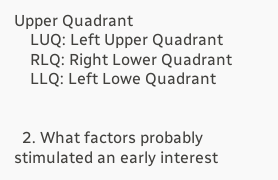Upper Quadrant
    LUQ: Left Upper Quadrant
    RLQ: Right Lower Quadrant
    LLQ: Left Lowe Quadrant


  2. What factors probably stimulated an early interest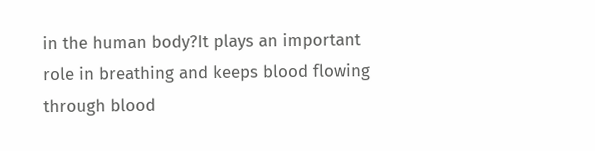in the human body?It plays an important role in breathing and keeps blood flowing through blood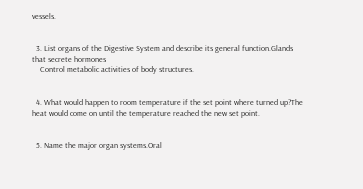vessels.


  3. List organs of the Digestive System and describe its general function.Glands that secrete hormones
    Control metabolic activities of body structures.


  4. What would happen to room temperature if the set point where turned up?The heat would come on until the temperature reached the new set point.


  5. Name the major organ systems.Oral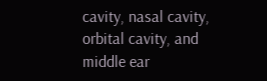cavity, nasal cavity, orbital cavity, and middle ear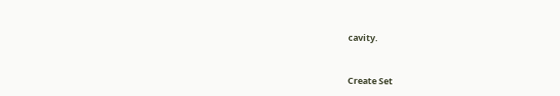cavity.


Create Set